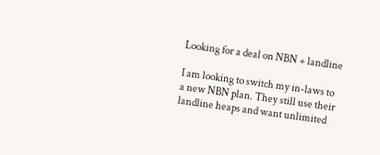Looking for a deal on NBN + landline

I am looking to switch my in-laws to a new NBN plan. They still use their landline heaps and want unlimited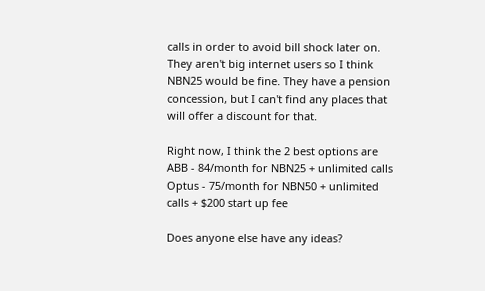calls in order to avoid bill shock later on. They aren't big internet users so I think NBN25 would be fine. They have a pension concession, but I can't find any places that will offer a discount for that.

Right now, I think the 2 best options are
ABB - 84/month for NBN25 + unlimited calls
Optus - 75/month for NBN50 + unlimited calls + $200 start up fee

Does anyone else have any ideas?